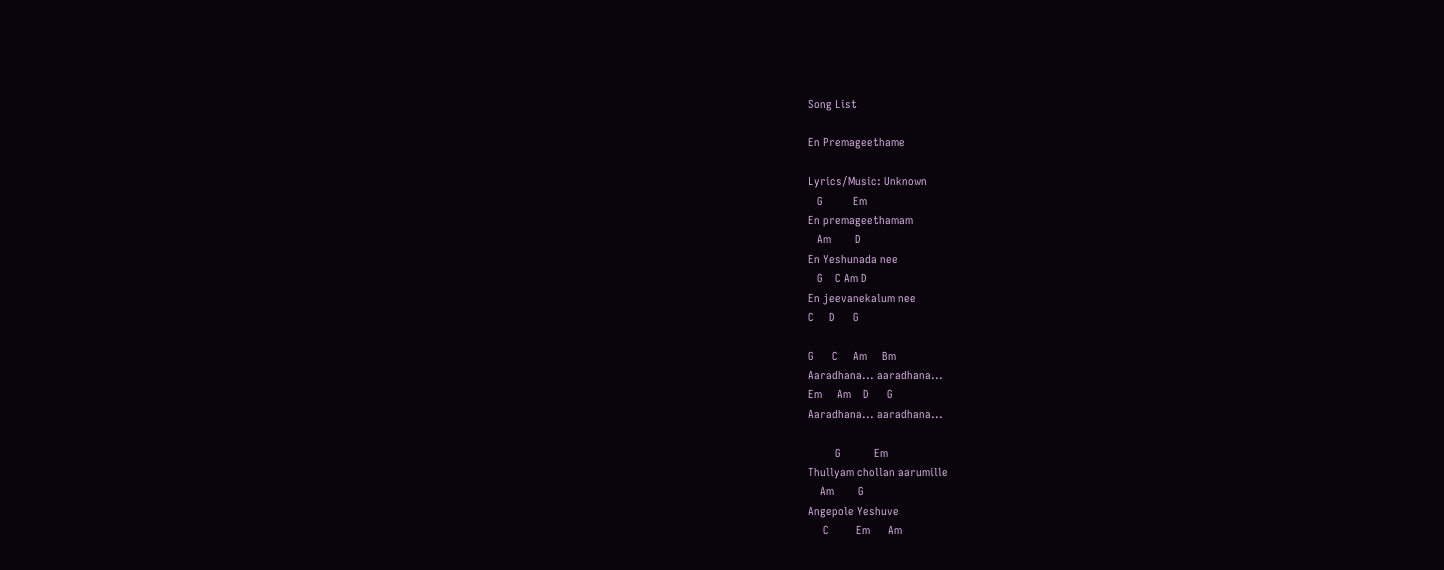Song List

En Premageethame

Lyrics/Music: Unknown
   G          Em
En premageethamam
   Am        D
En Yeshunada nee
   G    C Am D
En jeevanekalum nee
C     D      G

G      C     Am     Bm
Aaradhana... aaradhana...
Em     Am    D      G
Aaradhana... aaradhana...

         G           Em
Thullyam chollan aarumille
    Am        G
Angepole Yeshuve
     C         Em      Am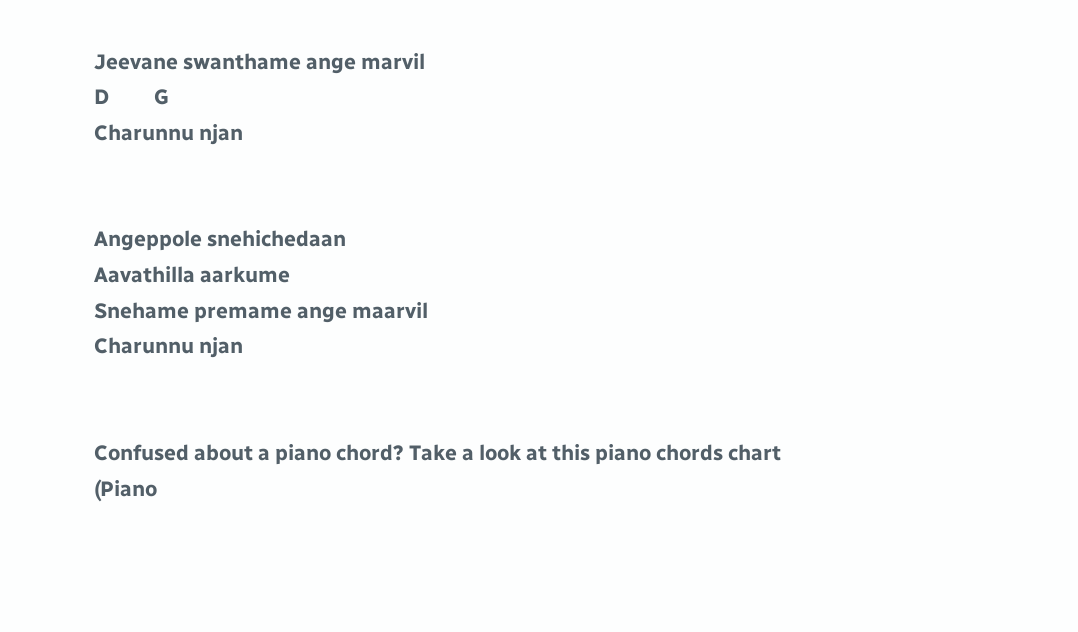Jeevane swanthame ange marvil
D         G
Charunnu njan


Angeppole snehichedaan
Aavathilla aarkume
Snehame premame ange maarvil
Charunnu njan


Confused about a piano chord? Take a look at this piano chords chart
(Piano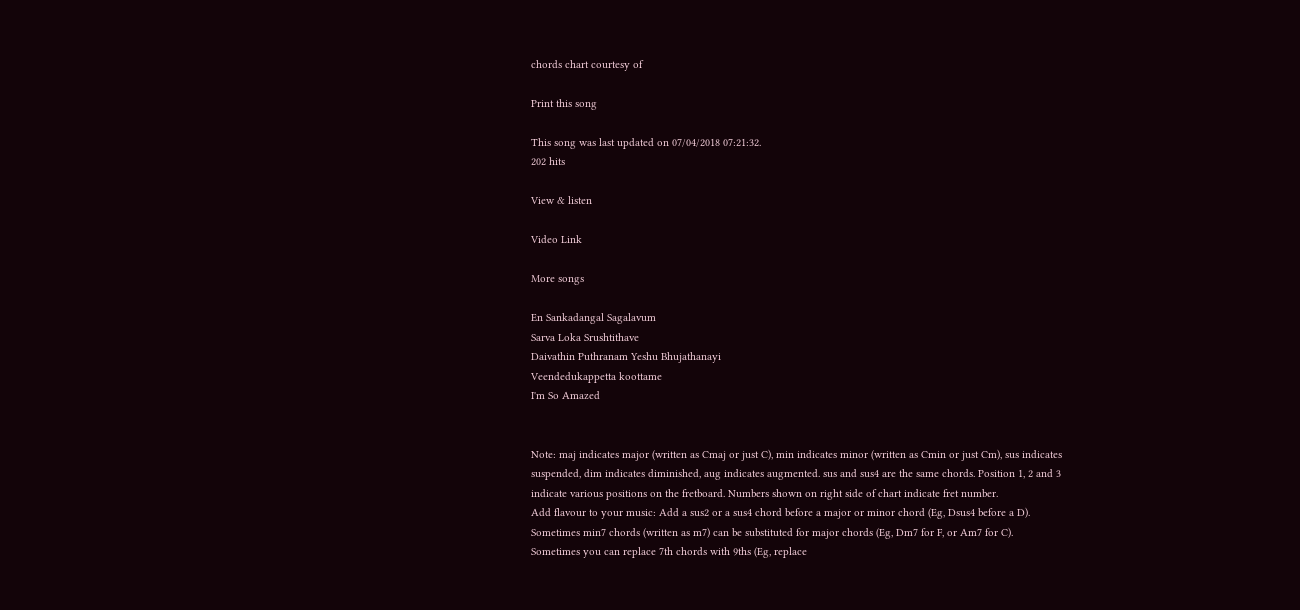chords chart courtesy of

Print this song

This song was last updated on 07/04/2018 07:21:32.
202 hits

View & listen

Video Link

More songs

En Sankadangal Sagalavum
Sarva Loka Srushtithave
Daivathin Puthranam Yeshu Bhujathanayi
Veendedukappetta koottame
I'm So Amazed


Note: maj indicates major (written as Cmaj or just C), min indicates minor (written as Cmin or just Cm), sus indicates suspended, dim indicates diminished, aug indicates augmented. sus and sus4 are the same chords. Position 1, 2 and 3 indicate various positions on the fretboard. Numbers shown on right side of chart indicate fret number.
Add flavour to your music: Add a sus2 or a sus4 chord before a major or minor chord (Eg, Dsus4 before a D). Sometimes min7 chords (written as m7) can be substituted for major chords (Eg, Dm7 for F, or Am7 for C). Sometimes you can replace 7th chords with 9ths (Eg, replace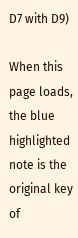D7 with D9)

When this page loads, the blue highlighted note is the original key of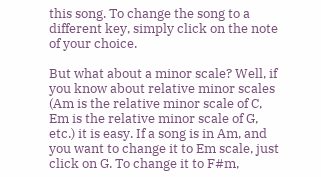this song. To change the song to a different key, simply click on the note of your choice.

But what about a minor scale? Well, if you know about relative minor scales (Am is the relative minor scale of C, Em is the relative minor scale of G, etc.) it is easy. If a song is in Am, and you want to change it to Em scale, just click on G. To change it to F#m,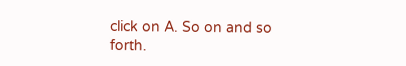click on A. So on and so forth.